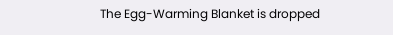The Egg-Warming Blanket is dropped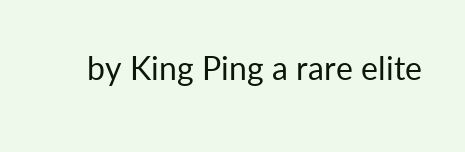by King Ping a rare elite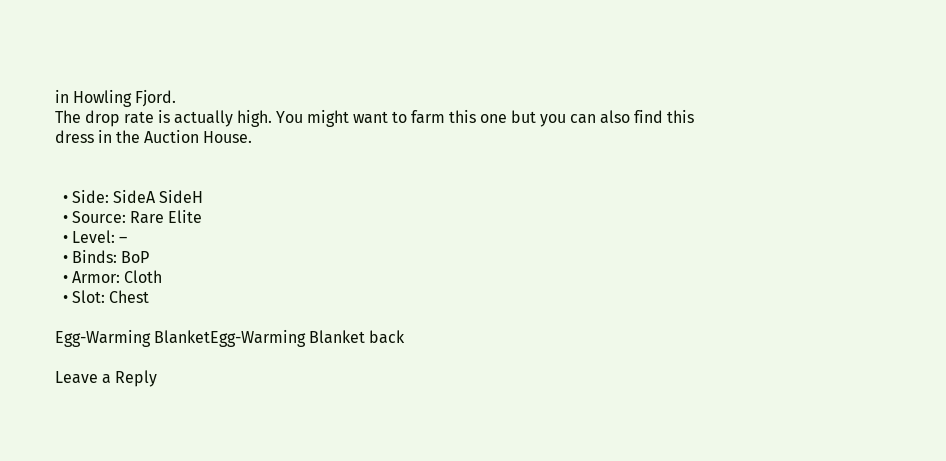in Howling Fjord.
The drop rate is actually high. You might want to farm this one but you can also find this dress in the Auction House.


  • Side: SideA SideH
  • Source: Rare Elite
  • Level: –
  • Binds: BoP
  • Armor: Cloth
  • Slot: Chest

Egg-Warming BlanketEgg-Warming Blanket back

Leave a Reply